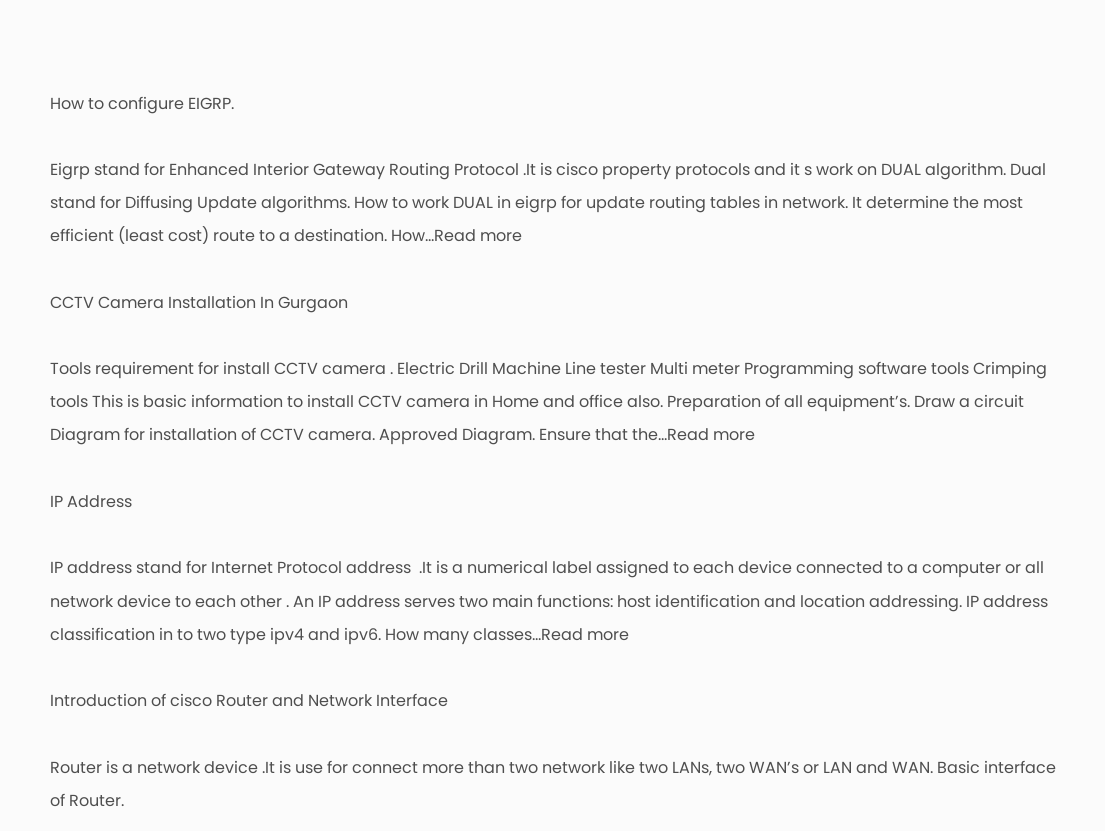How to configure EIGRP.

Eigrp stand for Enhanced Interior Gateway Routing Protocol .It is cisco property protocols and it s work on DUAL algorithm. Dual stand for Diffusing Update algorithms. How to work DUAL in eigrp for update routing tables in network. It determine the most efficient (least cost) route to a destination. How...Read more

CCTV Camera Installation In Gurgaon

Tools requirement for install CCTV camera . Electric Drill Machine Line tester Multi meter Programming software tools Crimping tools This is basic information to install CCTV camera in Home and office also. Preparation of all equipment’s. Draw a circuit Diagram for installation of CCTV camera. Approved Diagram. Ensure that the...Read more

IP Address

IP address stand for Internet Protocol address  .It is a numerical label assigned to each device connected to a computer or all network device to each other . An IP address serves two main functions: host identification and location addressing. IP address classification in to two type ipv4 and ipv6. How many classes...Read more

Introduction of cisco Router and Network Interface

Router is a network device .It is use for connect more than two network like two LANs, two WAN’s or LAN and WAN. Basic interface of Router.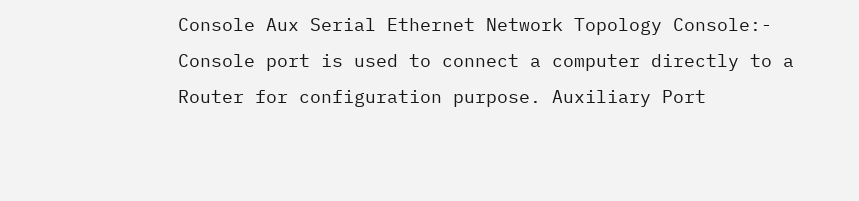Console Aux Serial Ethernet Network Topology Console:- Console port is used to connect a computer directly to a Router for configuration purpose. Auxiliary Port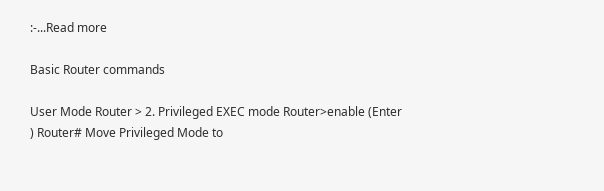:-...Read more

Basic Router commands

User Mode Router > 2. Privileged EXEC mode Router>enable (Enter ) Router# Move Privileged Mode to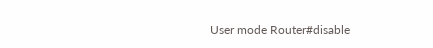User mode Router#disable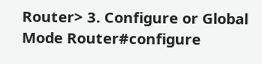Router> 3. Configure or Global Mode Router#configure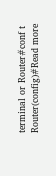terminal or Router#conf t Router(config)#Read more